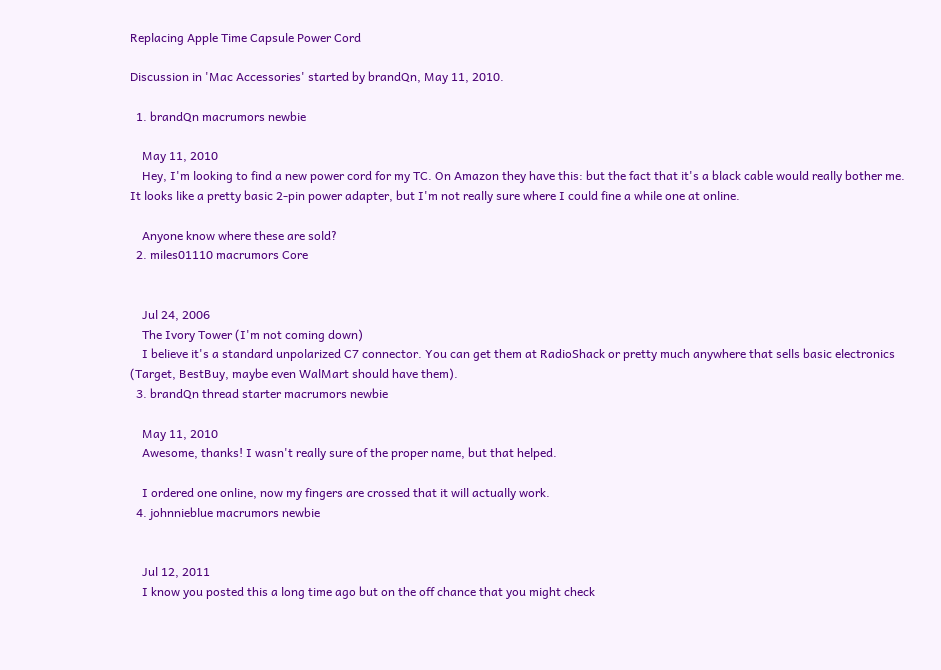Replacing Apple Time Capsule Power Cord

Discussion in 'Mac Accessories' started by brandQn, May 11, 2010.

  1. brandQn macrumors newbie

    May 11, 2010
    Hey, I'm looking to find a new power cord for my TC. On Amazon they have this: but the fact that it's a black cable would really bother me. It looks like a pretty basic 2-pin power adapter, but I'm not really sure where I could fine a while one at online.

    Anyone know where these are sold?
  2. miles01110 macrumors Core


    Jul 24, 2006
    The Ivory Tower (I'm not coming down)
    I believe it's a standard unpolarized C7 connector. You can get them at RadioShack or pretty much anywhere that sells basic electronics (Target, BestBuy, maybe even WalMart should have them).
  3. brandQn thread starter macrumors newbie

    May 11, 2010
    Awesome, thanks! I wasn't really sure of the proper name, but that helped.

    I ordered one online, now my fingers are crossed that it will actually work.
  4. johnnieblue macrumors newbie


    Jul 12, 2011
    I know you posted this a long time ago but on the off chance that you might check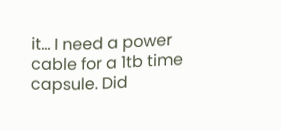it... I need a power cable for a 1tb time capsule. Did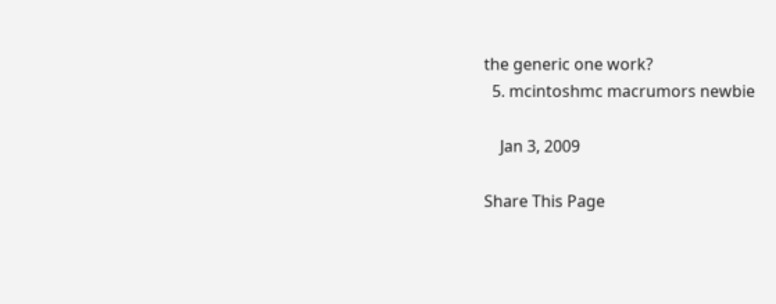the generic one work?
  5. mcintoshmc macrumors newbie

    Jan 3, 2009

Share This Page